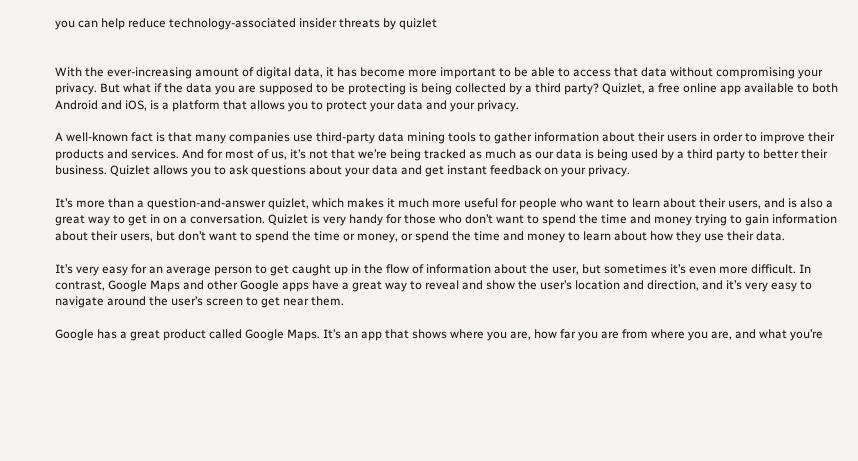you can help reduce technology-associated insider threats by quizlet


With the ever-increasing amount of digital data, it has become more important to be able to access that data without compromising your privacy. But what if the data you are supposed to be protecting is being collected by a third party? Quizlet, a free online app available to both Android and iOS, is a platform that allows you to protect your data and your privacy.

A well-known fact is that many companies use third-party data mining tools to gather information about their users in order to improve their products and services. And for most of us, it’s not that we’re being tracked as much as our data is being used by a third party to better their business. Quizlet allows you to ask questions about your data and get instant feedback on your privacy.

It’s more than a question-and-answer quizlet, which makes it much more useful for people who want to learn about their users, and is also a great way to get in on a conversation. Quizlet is very handy for those who don’t want to spend the time and money trying to gain information about their users, but don’t want to spend the time or money, or spend the time and money to learn about how they use their data.

It’s very easy for an average person to get caught up in the flow of information about the user, but sometimes it’s even more difficult. In contrast, Google Maps and other Google apps have a great way to reveal and show the user’s location and direction, and it’s very easy to navigate around the user’s screen to get near them.

Google has a great product called Google Maps. It’s an app that shows where you are, how far you are from where you are, and what you’re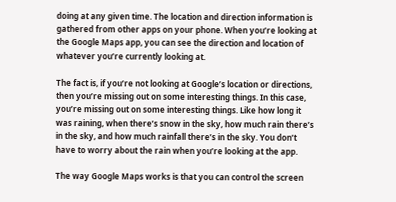doing at any given time. The location and direction information is gathered from other apps on your phone. When you’re looking at the Google Maps app, you can see the direction and location of whatever you’re currently looking at.

The fact is, if you’re not looking at Google’s location or directions, then you’re missing out on some interesting things. In this case, you’re missing out on some interesting things. Like how long it was raining, when there’s snow in the sky, how much rain there’s in the sky, and how much rainfall there’s in the sky. You don’t have to worry about the rain when you’re looking at the app.

The way Google Maps works is that you can control the screen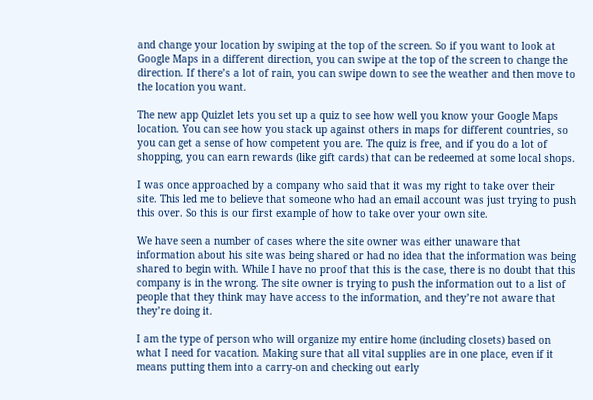and change your location by swiping at the top of the screen. So if you want to look at Google Maps in a different direction, you can swipe at the top of the screen to change the direction. If there’s a lot of rain, you can swipe down to see the weather and then move to the location you want.

The new app Quizlet lets you set up a quiz to see how well you know your Google Maps location. You can see how you stack up against others in maps for different countries, so you can get a sense of how competent you are. The quiz is free, and if you do a lot of shopping, you can earn rewards (like gift cards) that can be redeemed at some local shops.

I was once approached by a company who said that it was my right to take over their site. This led me to believe that someone who had an email account was just trying to push this over. So this is our first example of how to take over your own site.

We have seen a number of cases where the site owner was either unaware that information about his site was being shared or had no idea that the information was being shared to begin with. While I have no proof that this is the case, there is no doubt that this company is in the wrong. The site owner is trying to push the information out to a list of people that they think may have access to the information, and they’re not aware that they’re doing it.

I am the type of person who will organize my entire home (including closets) based on what I need for vacation. Making sure that all vital supplies are in one place, even if it means putting them into a carry-on and checking out early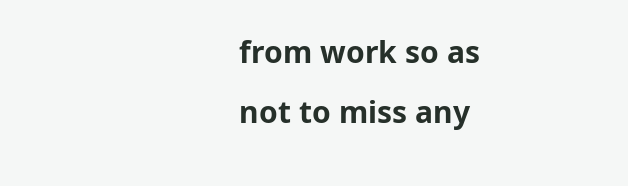from work so as not to miss any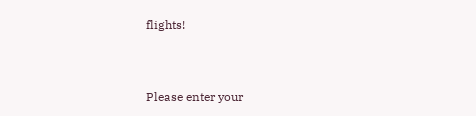flights!


Please enter your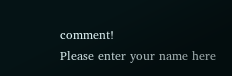comment!
Please enter your name here